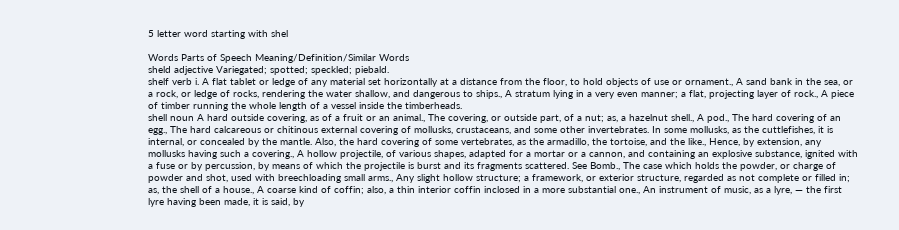5 letter word starting with shel

Words Parts of Speech Meaning/Definition/Similar Words
sheld adjective Variegated; spotted; speckled; piebald.
shelf verb i. A flat tablet or ledge of any material set horizontally at a distance from the floor, to hold objects of use or ornament., A sand bank in the sea, or a rock, or ledge of rocks, rendering the water shallow, and dangerous to ships., A stratum lying in a very even manner; a flat, projecting layer of rock., A piece of timber running the whole length of a vessel inside the timberheads.
shell noun A hard outside covering, as of a fruit or an animal., The covering, or outside part, of a nut; as, a hazelnut shell., A pod., The hard covering of an egg., The hard calcareous or chitinous external covering of mollusks, crustaceans, and some other invertebrates. In some mollusks, as the cuttlefishes, it is internal, or concealed by the mantle. Also, the hard covering of some vertebrates, as the armadillo, the tortoise, and the like., Hence, by extension, any mollusks having such a covering., A hollow projectile, of various shapes, adapted for a mortar or a cannon, and containing an explosive substance, ignited with a fuse or by percussion, by means of which the projectile is burst and its fragments scattered. See Bomb., The case which holds the powder, or charge of powder and shot, used with breechloading small arms., Any slight hollow structure; a framework, or exterior structure, regarded as not complete or filled in; as, the shell of a house., A coarse kind of coffin; also, a thin interior coffin inclosed in a more substantial one., An instrument of music, as a lyre, — the first lyre having been made, it is said, by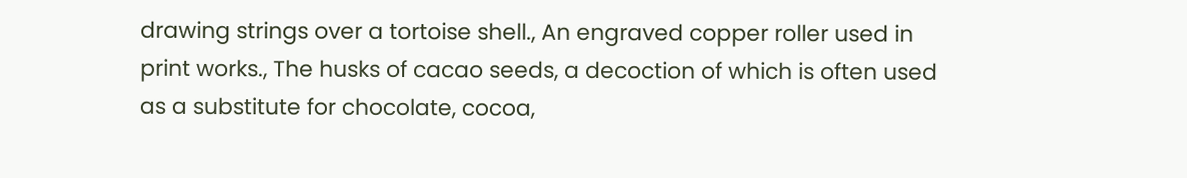drawing strings over a tortoise shell., An engraved copper roller used in print works., The husks of cacao seeds, a decoction of which is often used as a substitute for chocolate, cocoa,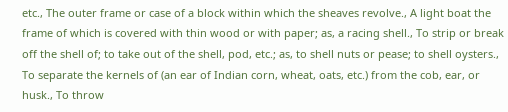etc., The outer frame or case of a block within which the sheaves revolve., A light boat the frame of which is covered with thin wood or with paper; as, a racing shell., To strip or break off the shell of; to take out of the shell, pod, etc.; as, to shell nuts or pease; to shell oysters., To separate the kernels of (an ear of Indian corn, wheat, oats, etc.) from the cob, ear, or husk., To throw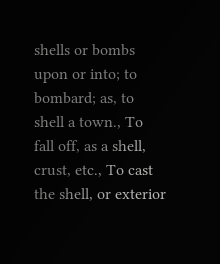shells or bombs upon or into; to bombard; as, to shell a town., To fall off, as a shell, crust, etc., To cast the shell, or exterior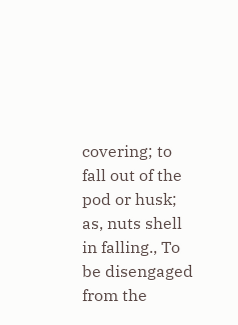covering; to fall out of the pod or husk; as, nuts shell in falling., To be disengaged from the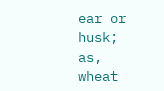ear or husk; as, wheat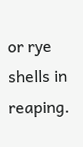or rye shells in reaping.